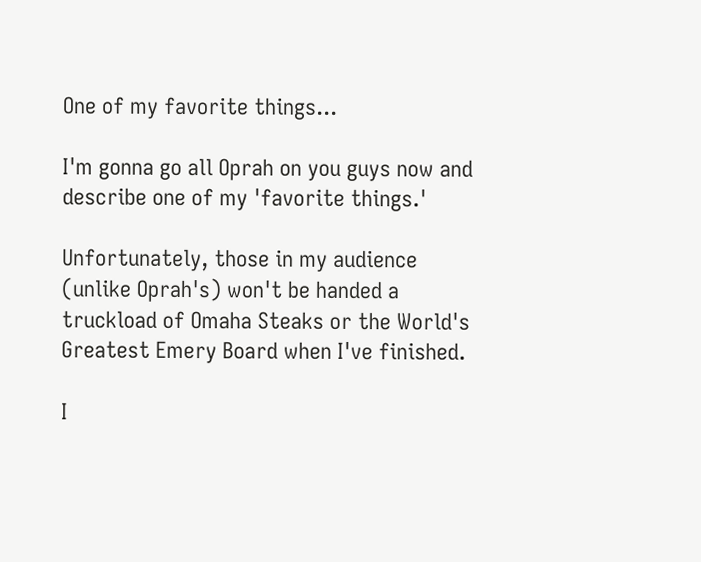One of my favorite things...

I'm gonna go all Oprah on you guys now and describe one of my 'favorite things.'

Unfortunately, those in my audience (unlike Oprah's) won't be handed a truckload of Omaha Steaks or the World's Greatest Emery Board when I've finished.

I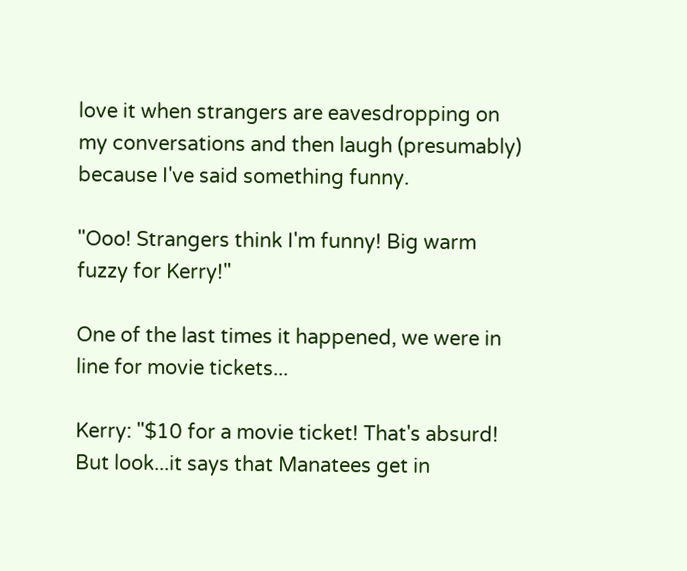love it when strangers are eavesdropping on my conversations and then laugh (presumably) because I've said something funny.

"Ooo! Strangers think I'm funny! Big warm fuzzy for Kerry!"

One of the last times it happened, we were in line for movie tickets...

Kerry: "$10 for a movie ticket! That's absurd! But look...it says that Manatees get in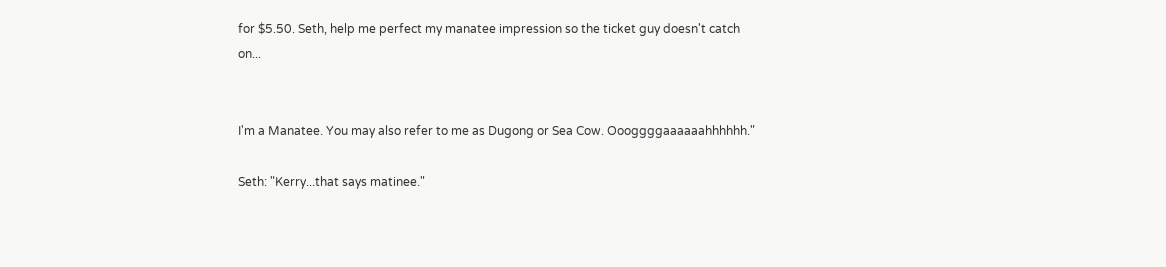for $5.50. Seth, help me perfect my manatee impression so the ticket guy doesn't catch on...


I'm a Manatee. You may also refer to me as Dugong or Sea Cow. Oooggggaaaaaahhhhhh."

Seth: "Kerry...that says matinee."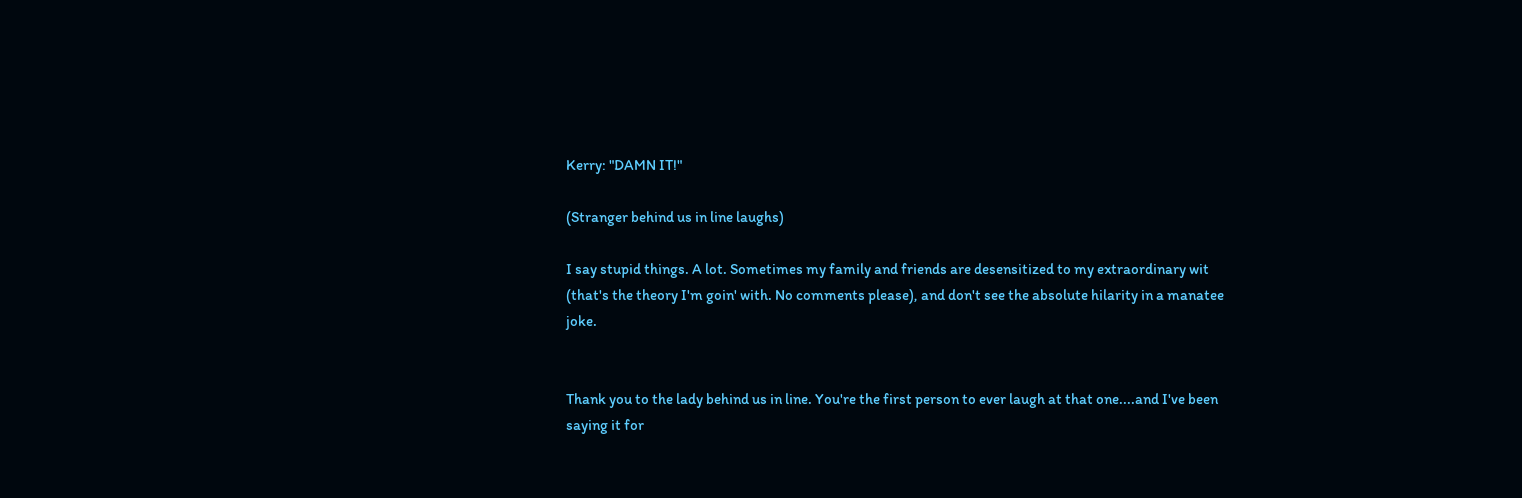Kerry: "DAMN IT!"

(Stranger behind us in line laughs)

I say stupid things. A lot. Sometimes my family and friends are desensitized to my extraordinary wit (that's the theory I'm goin' with. No comments please), and don't see the absolute hilarity in a manatee joke.


Thank you to the lady behind us in line. You're the first person to ever laugh at that one....and I've been saying it for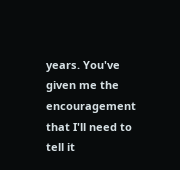years. You've given me the encouragement that I'll need to tell it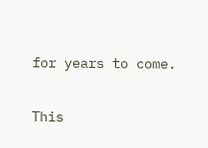for years to come.


This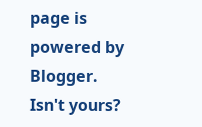page is powered by Blogger. Isn't yours?